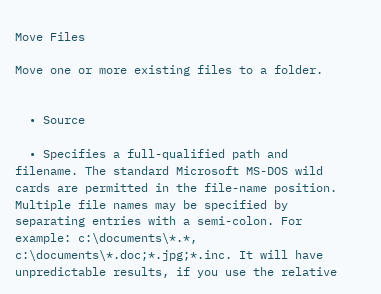Move Files

Move one or more existing files to a folder.


  • Source

  • Specifies a full-qualified path and filename. The standard Microsoft MS-DOS wild cards are permitted in the file-name position. Multiple file names may be specified by separating entries with a semi-colon. For example: c:\documents\*.*, c:\documents\*.doc;*.jpg;*.inc. It will have unpredictable results, if you use the relative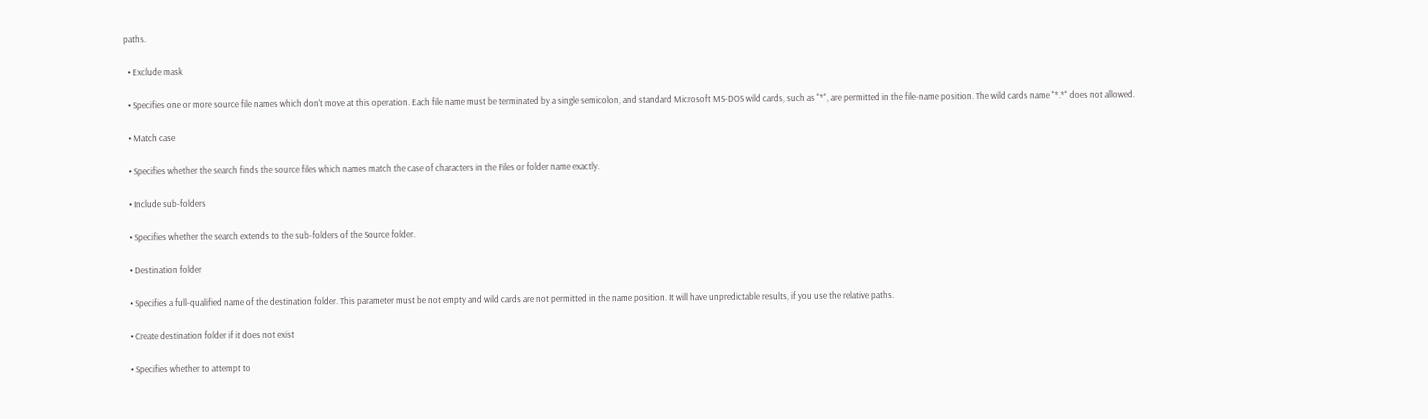paths.

  • Exclude mask

  • Specifies one or more source file names which don't move at this operation. Each file name must be terminated by a single semicolon, and standard Microsoft MS-DOS wild cards, such as "*", are permitted in the file-name position. The wild cards name "*.*" does not allowed.

  • Match case

  • Specifies whether the search finds the source files which names match the case of characters in the Files or folder name exactly.

  • Include sub-folders

  • Specifies whether the search extends to the sub-folders of the Source folder.

  • Destination folder

  • Specifies a full-qualified name of the destination folder. This parameter must be not empty and wild cards are not permitted in the name position. It will have unpredictable results, if you use the relative paths.

  • Create destination folder if it does not exist

  • Specifies whether to attempt to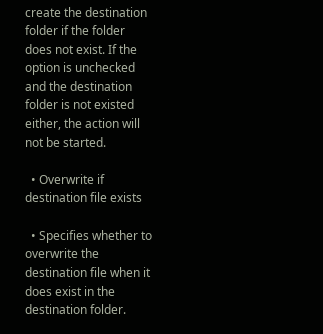create the destination folder if the folder does not exist. If the option is unchecked and the destination folder is not existed either, the action will not be started.

  • Overwrite if destination file exists

  • Specifies whether to overwrite the destination file when it does exist in the destination folder.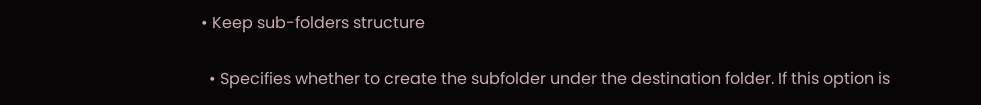• Keep sub-folders structure

  • Specifies whether to create the subfolder under the destination folder. If this option is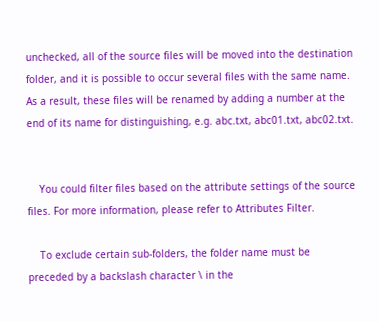unchecked, all of the source files will be moved into the destination folder, and it is possible to occur several files with the same name. As a result, these files will be renamed by adding a number at the end of its name for distinguishing, e.g. abc.txt, abc01.txt, abc02.txt.


    You could filter files based on the attribute settings of the source files. For more information, please refer to Attributes Filter.

    To exclude certain sub-folders, the folder name must be preceded by a backslash character \ in the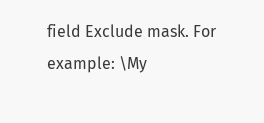field Exclude mask. For example: \My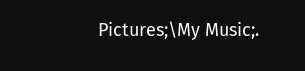Pictures;\My Music;.